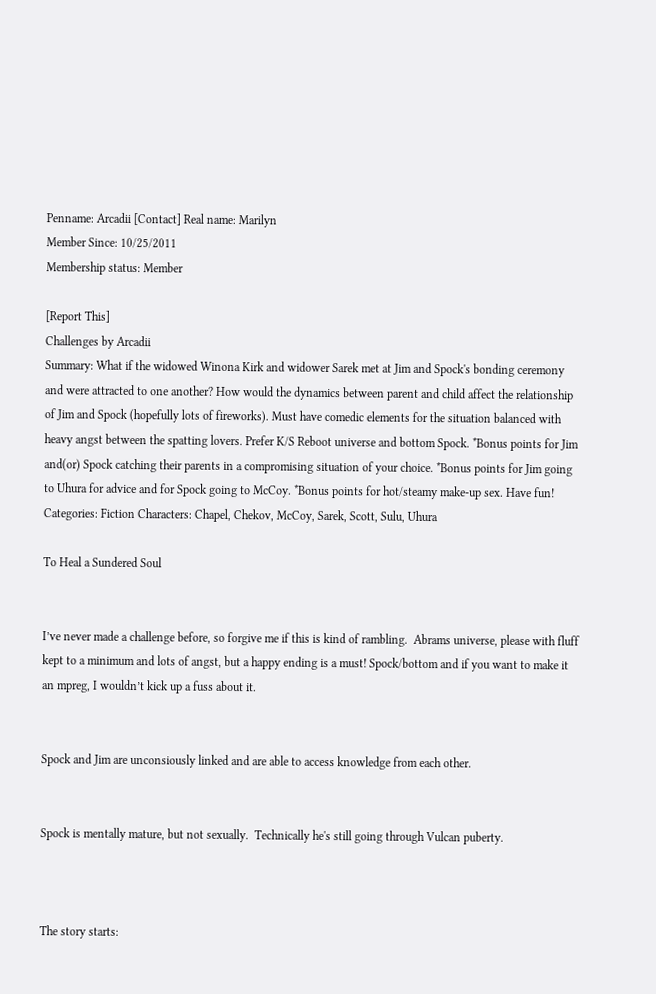Penname: Arcadii [Contact] Real name: Marilyn
Member Since: 10/25/2011
Membership status: Member

[Report This]
Challenges by Arcadii
Summary: What if the widowed Winona Kirk and widower Sarek met at Jim and Spock's bonding ceremony and were attracted to one another? How would the dynamics between parent and child affect the relationship of Jim and Spock (hopefully lots of fireworks). Must have comedic elements for the situation balanced with heavy angst between the spatting lovers. Prefer K/S Reboot universe and bottom Spock. *Bonus points for Jim and(or) Spock catching their parents in a compromising situation of your choice. *Bonus points for Jim going to Uhura for advice and for Spock going to McCoy. *Bonus points for hot/steamy make-up sex. Have fun!
Categories: Fiction Characters: Chapel, Chekov, McCoy, Sarek, Scott, Sulu, Uhura

To Heal a Sundered Soul


I’ve never made a challenge before, so forgive me if this is kind of rambling.  Abrams universe, please with fluff kept to a minimum and lots of angst, but a happy ending is a must! Spock/bottom and if you want to make it an mpreg, I wouldn’t kick up a fuss about it.


Spock and Jim are unconsiously linked and are able to access knowledge from each other.


Spock is mentally mature, but not sexually.  Technically he's still going through Vulcan puberty.



The story starts: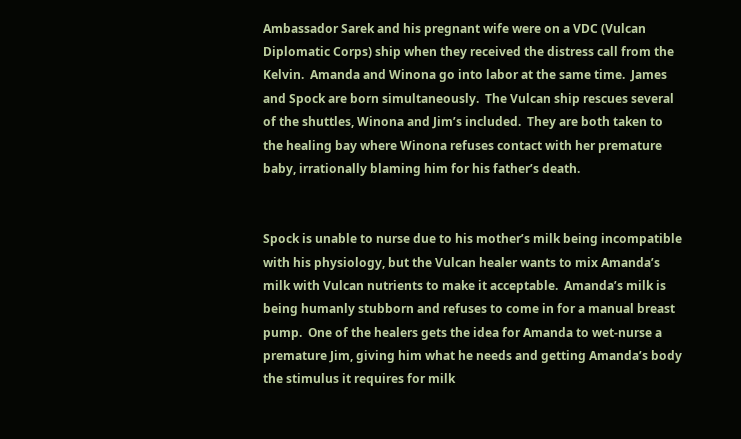Ambassador Sarek and his pregnant wife were on a VDC (Vulcan Diplomatic Corps) ship when they received the distress call from the Kelvin.  Amanda and Winona go into labor at the same time.  James and Spock are born simultaneously.  The Vulcan ship rescues several of the shuttles, Winona and Jim’s included.  They are both taken to the healing bay where Winona refuses contact with her premature baby, irrationally blaming him for his father’s death.


Spock is unable to nurse due to his mother’s milk being incompatible with his physiology, but the Vulcan healer wants to mix Amanda’s milk with Vulcan nutrients to make it acceptable.  Amanda’s milk is being humanly stubborn and refuses to come in for a manual breast pump.  One of the healers gets the idea for Amanda to wet-nurse a premature Jim, giving him what he needs and getting Amanda’s body the stimulus it requires for milk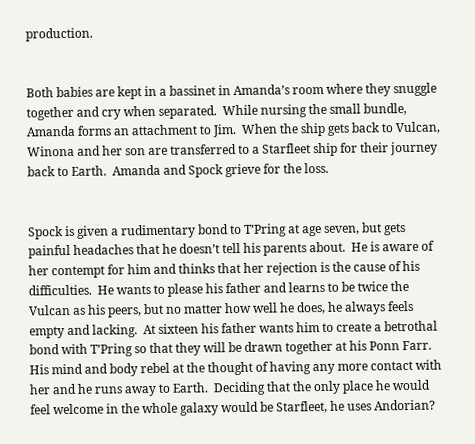production.


Both babies are kept in a bassinet in Amanda’s room where they snuggle together and cry when separated.  While nursing the small bundle, Amanda forms an attachment to Jim.  When the ship gets back to Vulcan, Winona and her son are transferred to a Starfleet ship for their journey back to Earth.  Amanda and Spock grieve for the loss.


Spock is given a rudimentary bond to T’Pring at age seven, but gets painful headaches that he doesn’t tell his parents about.  He is aware of her contempt for him and thinks that her rejection is the cause of his difficulties.  He wants to please his father and learns to be twice the Vulcan as his peers, but no matter how well he does, he always feels empty and lacking.  At sixteen his father wants him to create a betrothal bond with T’Pring so that they will be drawn together at his Ponn Farr.  His mind and body rebel at the thought of having any more contact with her and he runs away to Earth.  Deciding that the only place he would feel welcome in the whole galaxy would be Starfleet, he uses Andorian?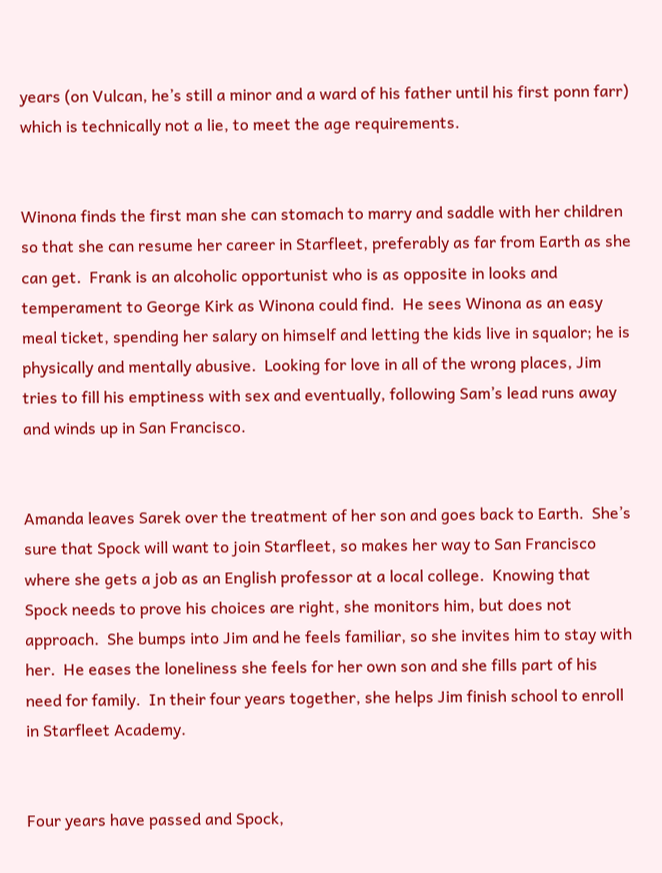years (on Vulcan, he’s still a minor and a ward of his father until his first ponn farr) which is technically not a lie, to meet the age requirements.


Winona finds the first man she can stomach to marry and saddle with her children so that she can resume her career in Starfleet, preferably as far from Earth as she can get.  Frank is an alcoholic opportunist who is as opposite in looks and temperament to George Kirk as Winona could find.  He sees Winona as an easy meal ticket, spending her salary on himself and letting the kids live in squalor; he is physically and mentally abusive.  Looking for love in all of the wrong places, Jim tries to fill his emptiness with sex and eventually, following Sam’s lead runs away and winds up in San Francisco.


Amanda leaves Sarek over the treatment of her son and goes back to Earth.  She’s sure that Spock will want to join Starfleet, so makes her way to San Francisco where she gets a job as an English professor at a local college.  Knowing that Spock needs to prove his choices are right, she monitors him, but does not approach.  She bumps into Jim and he feels familiar, so she invites him to stay with her.  He eases the loneliness she feels for her own son and she fills part of his need for family.  In their four years together, she helps Jim finish school to enroll in Starfleet Academy.


Four years have passed and Spock,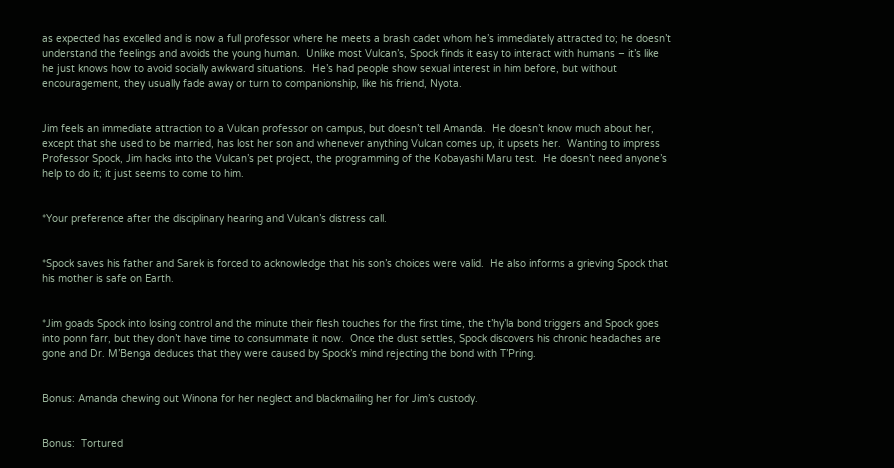as expected has excelled and is now a full professor where he meets a brash cadet whom he’s immediately attracted to; he doesn’t understand the feelings and avoids the young human.  Unlike most Vulcan’s, Spock finds it easy to interact with humans – it’s like he just knows how to avoid socially awkward situations.  He’s had people show sexual interest in him before, but without encouragement, they usually fade away or turn to companionship, like his friend, Nyota.


Jim feels an immediate attraction to a Vulcan professor on campus, but doesn’t tell Amanda.  He doesn’t know much about her, except that she used to be married, has lost her son and whenever anything Vulcan comes up, it upsets her.  Wanting to impress Professor Spock, Jim hacks into the Vulcan’s pet project, the programming of the Kobayashi Maru test.  He doesn’t need anyone’s help to do it; it just seems to come to him.


*Your preference after the disciplinary hearing and Vulcan’s distress call.


*Spock saves his father and Sarek is forced to acknowledge that his son’s choices were valid.  He also informs a grieving Spock that his mother is safe on Earth.


*Jim goads Spock into losing control and the minute their flesh touches for the first time, the t’hy’la bond triggers and Spock goes into ponn farr, but they don’t have time to consummate it now.  Once the dust settles, Spock discovers his chronic headaches are gone and Dr. M’Benga deduces that they were caused by Spock’s mind rejecting the bond with T’Pring.


Bonus: Amanda chewing out Winona for her neglect and blackmailing her for Jim’s custody.


Bonus:  Tortured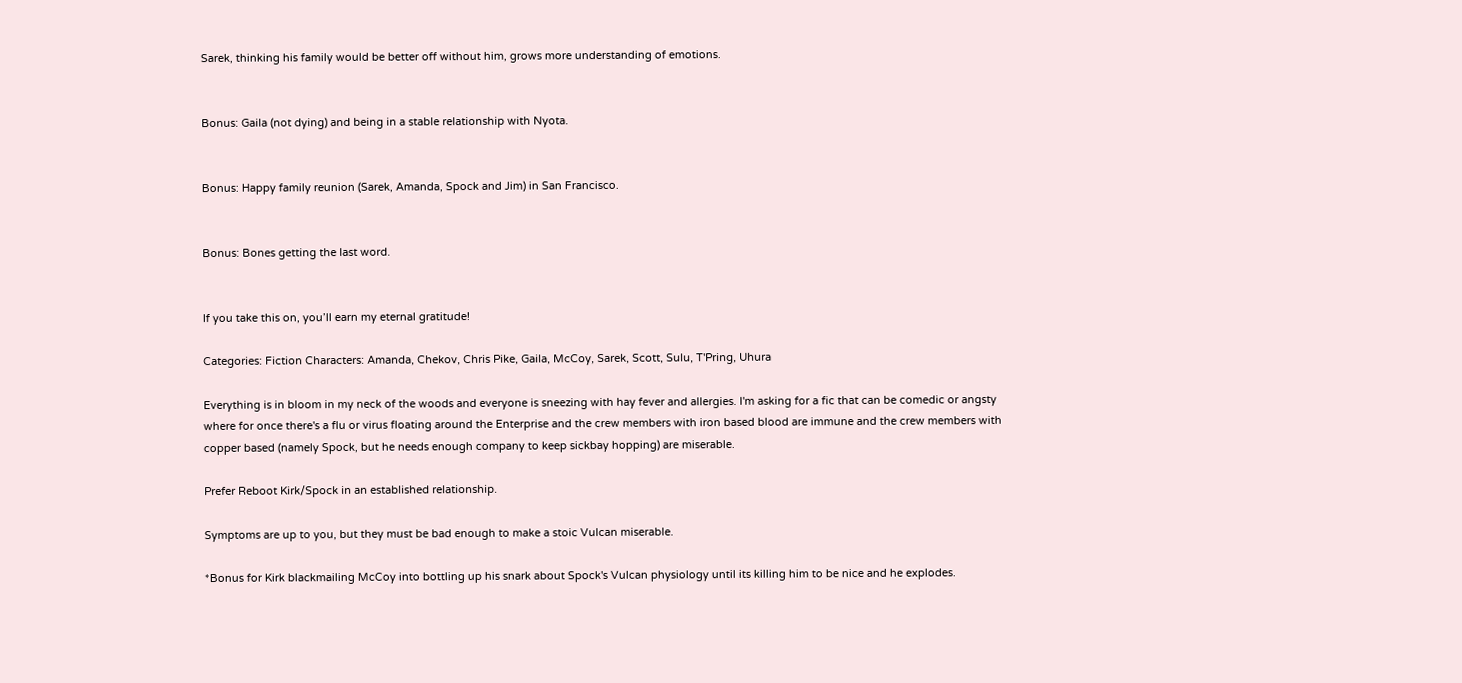Sarek, thinking his family would be better off without him, grows more understanding of emotions.


Bonus: Gaila (not dying) and being in a stable relationship with Nyota.


Bonus: Happy family reunion (Sarek, Amanda, Spock and Jim) in San Francisco.


Bonus: Bones getting the last word.


If you take this on, you’ll earn my eternal gratitude!

Categories: Fiction Characters: Amanda, Chekov, Chris Pike, Gaila, McCoy, Sarek, Scott, Sulu, T'Pring, Uhura

Everything is in bloom in my neck of the woods and everyone is sneezing with hay fever and allergies. I'm asking for a fic that can be comedic or angsty where for once there's a flu or virus floating around the Enterprise and the crew members with iron based blood are immune and the crew members with copper based (namely Spock, but he needs enough company to keep sickbay hopping) are miserable.

Prefer Reboot Kirk/Spock in an established relationship.

Symptoms are up to you, but they must be bad enough to make a stoic Vulcan miserable.

*Bonus for Kirk blackmailing McCoy into bottling up his snark about Spock's Vulcan physiology until its killing him to be nice and he explodes.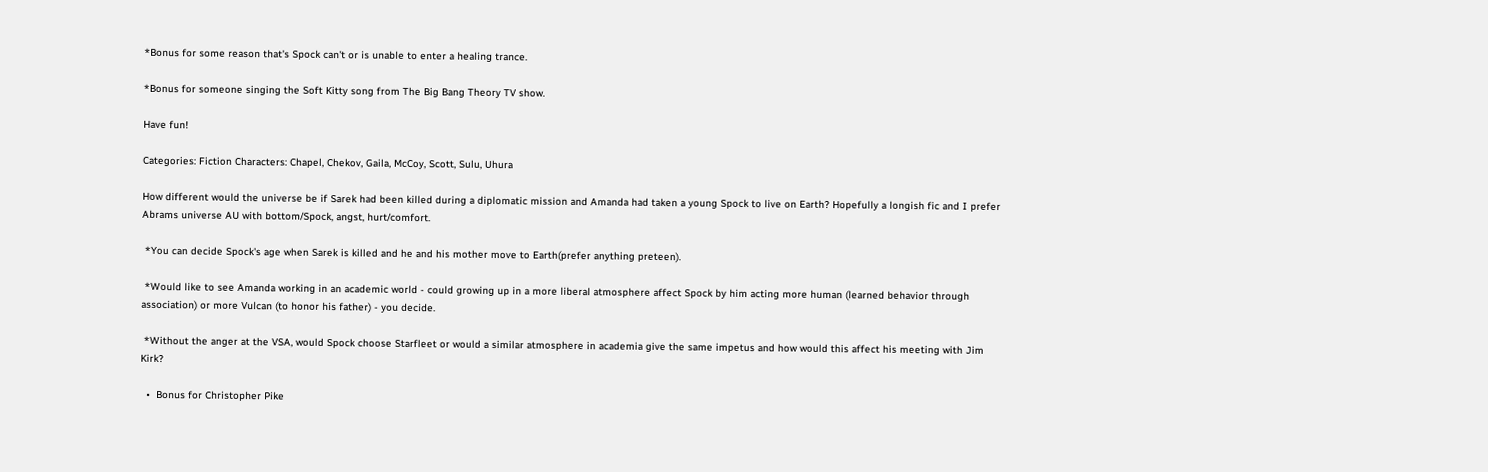*Bonus for some reason that's Spock can't or is unable to enter a healing trance.

*Bonus for someone singing the Soft Kitty song from The Big Bang Theory TV show.

Have fun!

Categories: Fiction Characters: Chapel, Chekov, Gaila, McCoy, Scott, Sulu, Uhura

How different would the universe be if Sarek had been killed during a diplomatic mission and Amanda had taken a young Spock to live on Earth? Hopefully a longish fic and I prefer Abrams universe AU with bottom/Spock, angst, hurt/comfort.

 *You can decide Spock's age when Sarek is killed and he and his mother move to Earth(prefer anything preteen).

 *Would like to see Amanda working in an academic world - could growing up in a more liberal atmosphere affect Spock by him acting more human (learned behavior through association) or more Vulcan (to honor his father) - you decide.

 *Without the anger at the VSA, would Spock choose Starfleet or would a similar atmosphere in academia give the same impetus and how would this affect his meeting with Jim Kirk?

  •  Bonus for Christopher Pike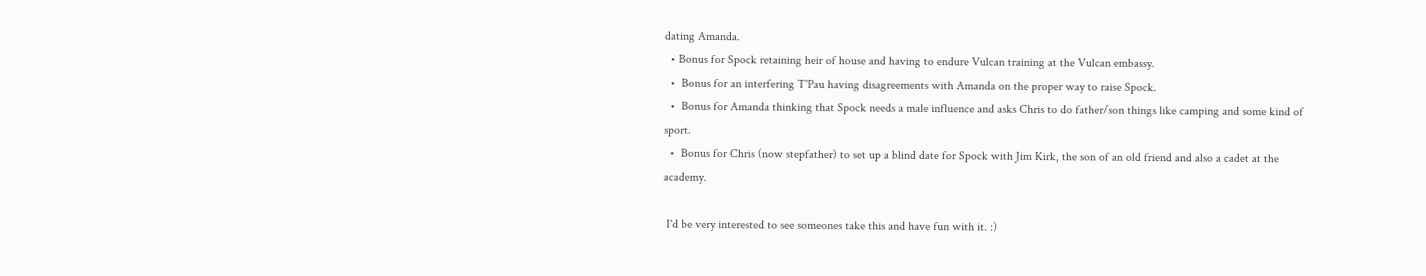dating Amanda.
  • Bonus for Spock retaining heir of house and having to endure Vulcan training at the Vulcan embassy.
  •  Bonus for an interfering T'Pau having disagreements with Amanda on the proper way to raise Spock.
  •  Bonus for Amanda thinking that Spock needs a male influence and asks Chris to do father/son things like camping and some kind of sport.
  •  Bonus for Chris (now stepfather) to set up a blind date for Spock with Jim Kirk, the son of an old friend and also a cadet at the academy.

 I'd be very interested to see someones take this and have fun with it. :)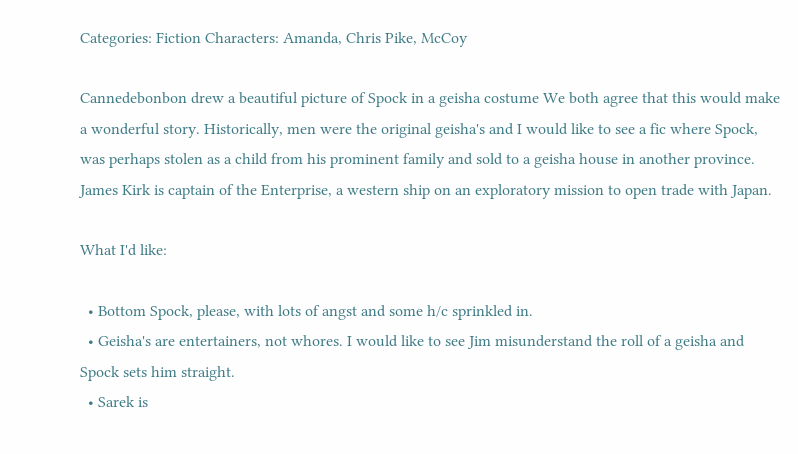Categories: Fiction Characters: Amanda, Chris Pike, McCoy

Cannedebonbon drew a beautiful picture of Spock in a geisha costume We both agree that this would make a wonderful story. Historically, men were the original geisha's and I would like to see a fic where Spock, was perhaps stolen as a child from his prominent family and sold to a geisha house in another province. James Kirk is captain of the Enterprise, a western ship on an exploratory mission to open trade with Japan.

What I'd like:

  • Bottom Spock, please, with lots of angst and some h/c sprinkled in.
  • Geisha's are entertainers, not whores. I would like to see Jim misunderstand the roll of a geisha and Spock sets him straight.
  • Sarek is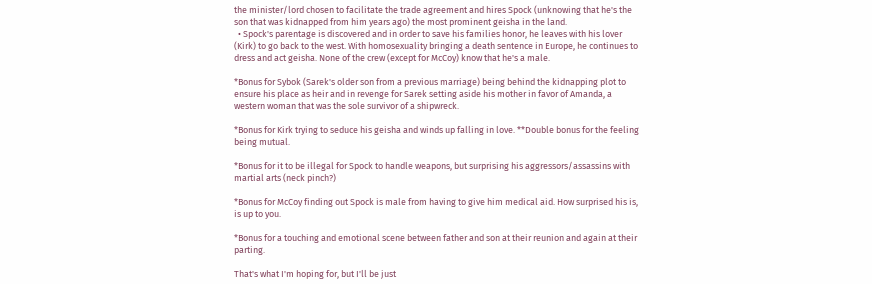the minister/lord chosen to facilitate the trade agreement and hires Spock (unknowing that he's the son that was kidnapped from him years ago) the most prominent geisha in the land.
  • Spock's parentage is discovered and in order to save his families honor, he leaves with his lover (Kirk) to go back to the west. With homosexuality bringing a death sentence in Europe, he continues to dress and act geisha. None of the crew (except for McCoy) know that he's a male.

*Bonus for Sybok (Sarek's older son from a previous marriage) being behind the kidnapping plot to ensure his place as heir and in revenge for Sarek setting aside his mother in favor of Amanda, a western woman that was the sole survivor of a shipwreck.

*Bonus for Kirk trying to seduce his geisha and winds up falling in love. **Double bonus for the feeling being mutual.

*Bonus for it to be illegal for Spock to handle weapons, but surprising his aggressors/assassins with martial arts (neck pinch?)

*Bonus for McCoy finding out Spock is male from having to give him medical aid. How surprised his is, is up to you.

*Bonus for a touching and emotional scene between father and son at their reunion and again at their parting.

That's what I'm hoping for, but I'll be just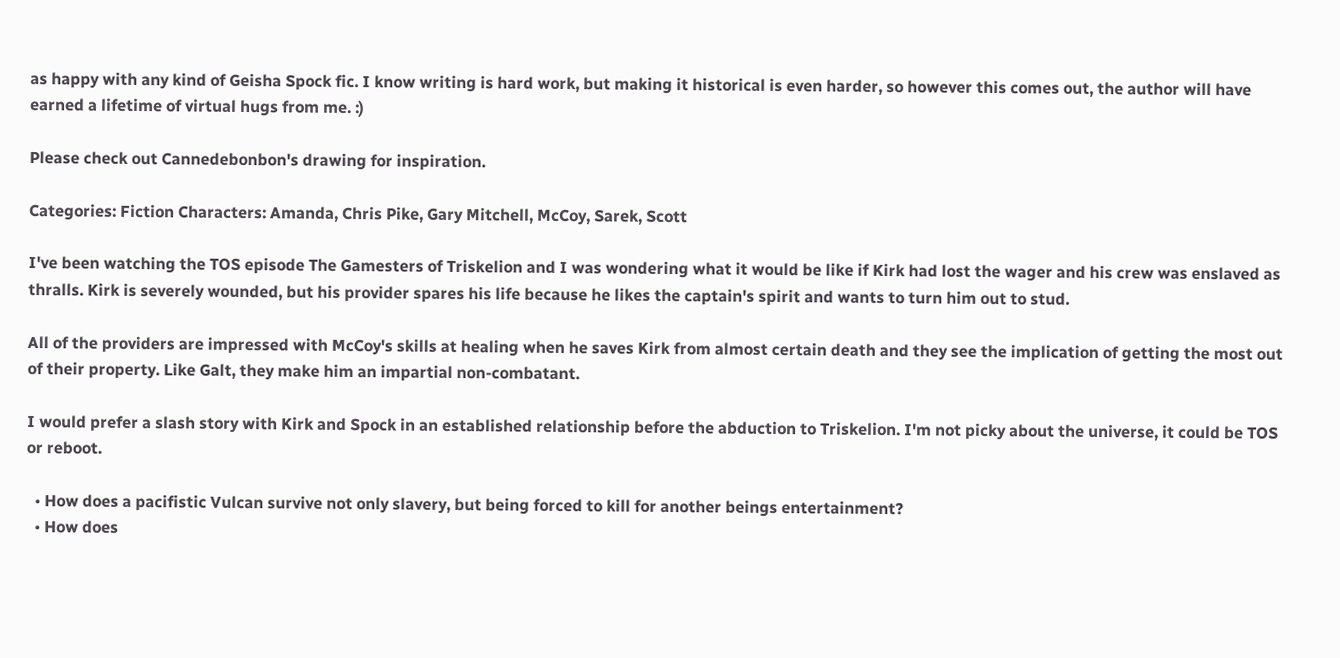as happy with any kind of Geisha Spock fic. I know writing is hard work, but making it historical is even harder, so however this comes out, the author will have earned a lifetime of virtual hugs from me. :)

Please check out Cannedebonbon's drawing for inspiration.

Categories: Fiction Characters: Amanda, Chris Pike, Gary Mitchell, McCoy, Sarek, Scott

I've been watching the TOS episode The Gamesters of Triskelion and I was wondering what it would be like if Kirk had lost the wager and his crew was enslaved as thralls. Kirk is severely wounded, but his provider spares his life because he likes the captain's spirit and wants to turn him out to stud.

All of the providers are impressed with McCoy's skills at healing when he saves Kirk from almost certain death and they see the implication of getting the most out of their property. Like Galt, they make him an impartial non-combatant.

I would prefer a slash story with Kirk and Spock in an established relationship before the abduction to Triskelion. I'm not picky about the universe, it could be TOS or reboot.

  • How does a pacifistic Vulcan survive not only slavery, but being forced to kill for another beings entertainment?
  • How does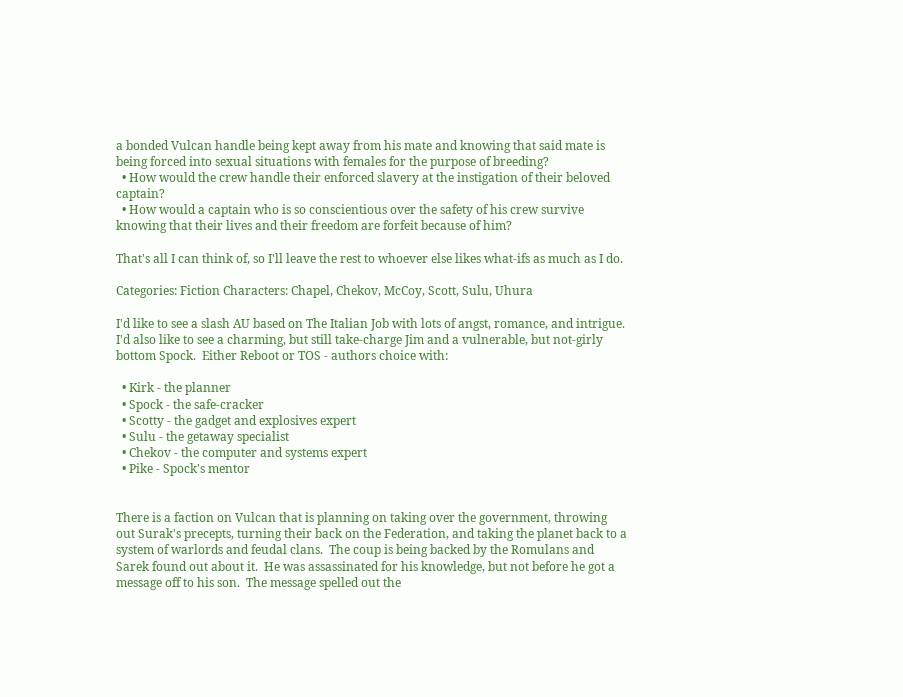a bonded Vulcan handle being kept away from his mate and knowing that said mate is being forced into sexual situations with females for the purpose of breeding?
  • How would the crew handle their enforced slavery at the instigation of their beloved captain?
  • How would a captain who is so conscientious over the safety of his crew survive knowing that their lives and their freedom are forfeit because of him?

That's all I can think of, so I'll leave the rest to whoever else likes what-ifs as much as I do.

Categories: Fiction Characters: Chapel, Chekov, McCoy, Scott, Sulu, Uhura

I'd like to see a slash AU based on The Italian Job with lots of angst, romance, and intrigue.  I'd also like to see a charming, but still take-charge Jim and a vulnerable, but not-girly bottom Spock.  Either Reboot or TOS - authors choice with:

  • Kirk - the planner
  • Spock - the safe-cracker
  • Scotty - the gadget and explosives expert
  • Sulu - the getaway specialist
  • Chekov - the computer and systems expert
  • Pike - Spock's mentor


There is a faction on Vulcan that is planning on taking over the government, throwing out Surak's precepts, turning their back on the Federation, and taking the planet back to a system of warlords and feudal clans.  The coup is being backed by the Romulans and Sarek found out about it.  He was assassinated for his knowledge, but not before he got a message off to his son.  The message spelled out the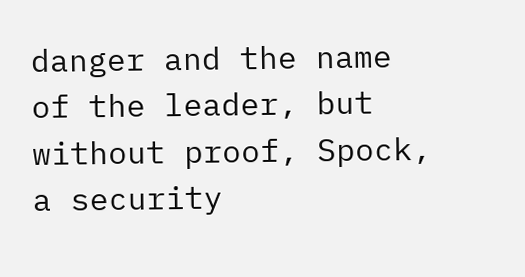danger and the name of the leader, but without proof, Spock, a security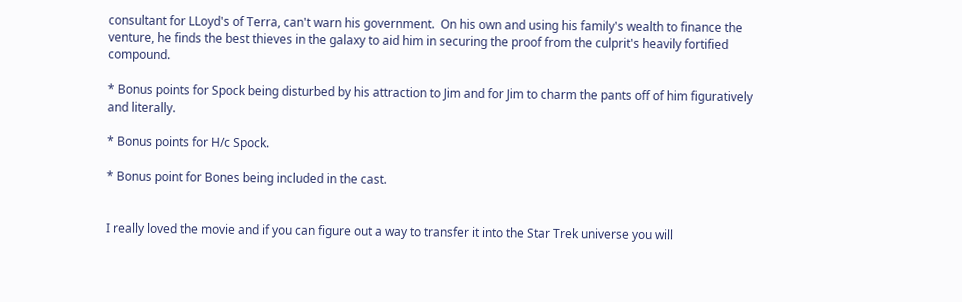consultant for LLoyd's of Terra, can't warn his government.  On his own and using his family's wealth to finance the venture, he finds the best thieves in the galaxy to aid him in securing the proof from the culprit's heavily fortified compound.

* Bonus points for Spock being disturbed by his attraction to Jim and for Jim to charm the pants off of him figuratively and literally.

* Bonus points for H/c Spock.

* Bonus point for Bones being included in the cast.


I really loved the movie and if you can figure out a way to transfer it into the Star Trek universe you will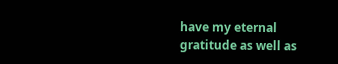have my eternal gratitude as well as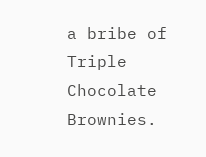a bribe of Triple Chocolate Brownies.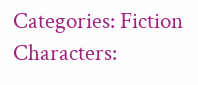Categories: Fiction Characters: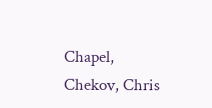Chapel, Chekov, Chris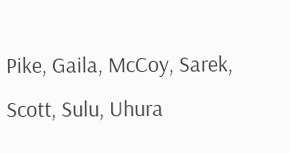Pike, Gaila, McCoy, Sarek, Scott, Sulu, Uhura